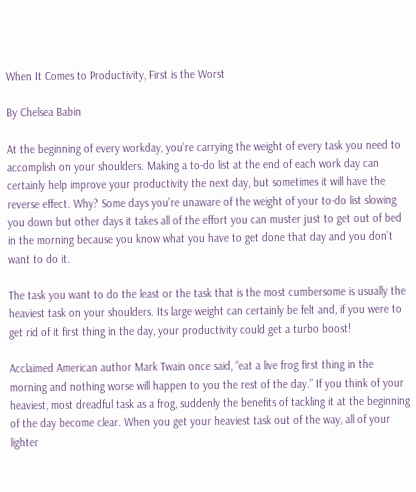When It Comes to Productivity, First is the Worst

By Chelsea Babin

At the beginning of every workday, you’re carrying the weight of every task you need to accomplish on your shoulders. Making a to-do list at the end of each work day can certainly help improve your productivity the next day, but sometimes it will have the reverse effect. Why? Some days you’re unaware of the weight of your to-do list slowing you down but other days it takes all of the effort you can muster just to get out of bed in the morning because you know what you have to get done that day and you don’t want to do it.

The task you want to do the least or the task that is the most cumbersome is usually the heaviest task on your shoulders. Its large weight can certainly be felt and, if you were to get rid of it first thing in the day, your productivity could get a turbo boost!

Acclaimed American author Mark Twain once said, “eat a live frog first thing in the morning and nothing worse will happen to you the rest of the day.” If you think of your heaviest, most dreadful task as a frog, suddenly the benefits of tackling it at the beginning of the day become clear. When you get your heaviest task out of the way, all of your lighter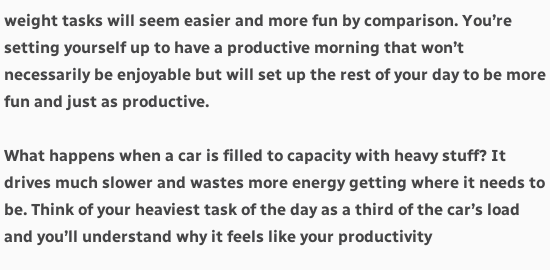weight tasks will seem easier and more fun by comparison. You’re setting yourself up to have a productive morning that won’t necessarily be enjoyable but will set up the rest of your day to be more fun and just as productive.

What happens when a car is filled to capacity with heavy stuff? It drives much slower and wastes more energy getting where it needs to be. Think of your heaviest task of the day as a third of the car’s load and you’ll understand why it feels like your productivity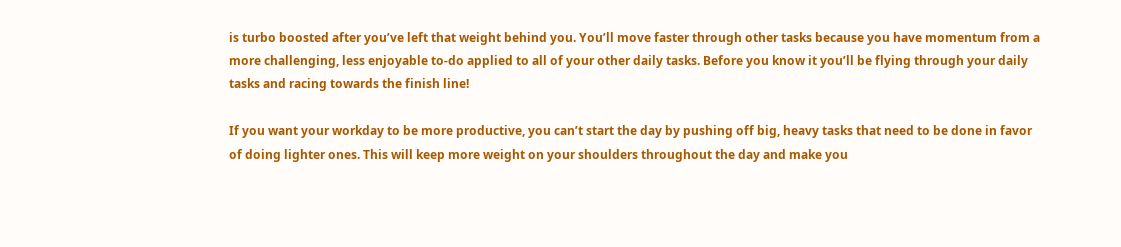is turbo boosted after you’ve left that weight behind you. You’ll move faster through other tasks because you have momentum from a more challenging, less enjoyable to-do applied to all of your other daily tasks. Before you know it you’ll be flying through your daily tasks and racing towards the finish line!

If you want your workday to be more productive, you can’t start the day by pushing off big, heavy tasks that need to be done in favor of doing lighter ones. This will keep more weight on your shoulders throughout the day and make you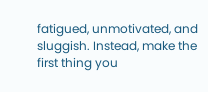fatigued, unmotivated, and sluggish. Instead, make the first thing you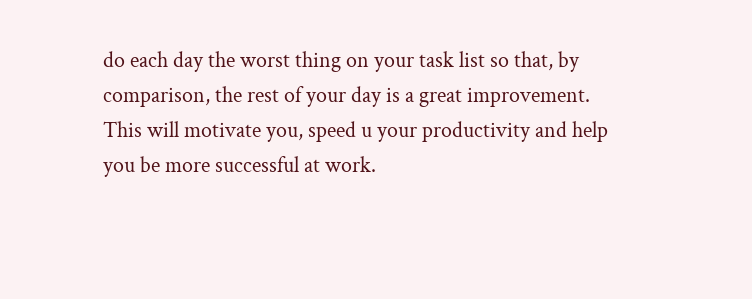do each day the worst thing on your task list so that, by comparison, the rest of your day is a great improvement. This will motivate you, speed u your productivity and help you be more successful at work.